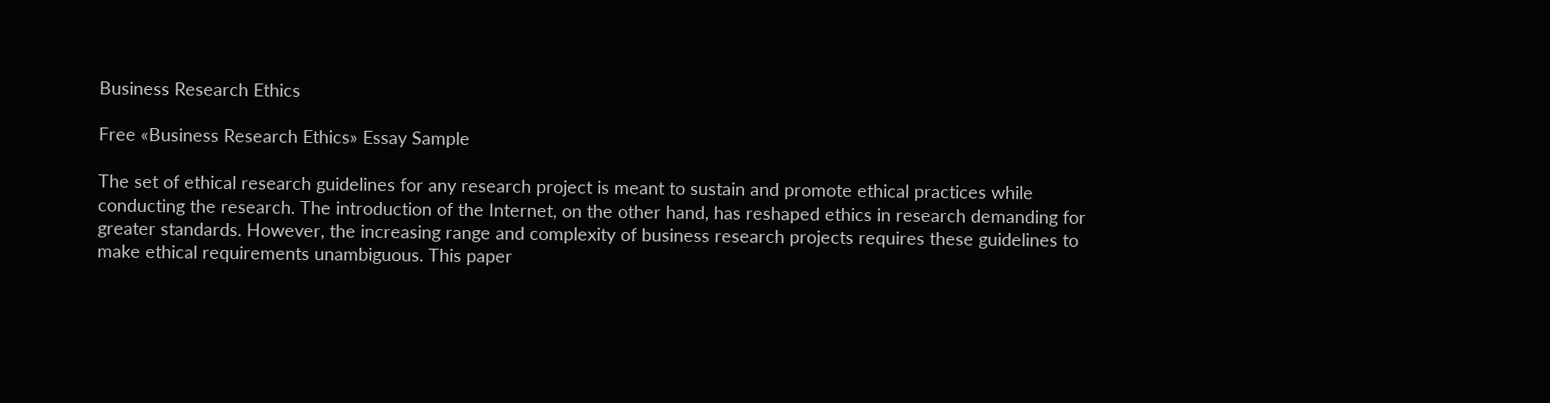Business Research Ethics

Free «Business Research Ethics» Essay Sample

The set of ethical research guidelines for any research project is meant to sustain and promote ethical practices while conducting the research. The introduction of the Internet, on the other hand, has reshaped ethics in research demanding for greater standards. However, the increasing range and complexity of business research projects requires these guidelines to make ethical requirements unambiguous. This paper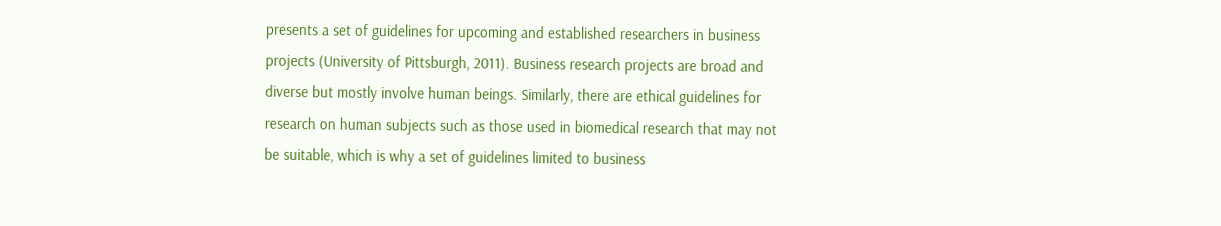presents a set of guidelines for upcoming and established researchers in business projects (University of Pittsburgh, 2011). Business research projects are broad and diverse but mostly involve human beings. Similarly, there are ethical guidelines for research on human subjects such as those used in biomedical research that may not be suitable, which is why a set of guidelines limited to business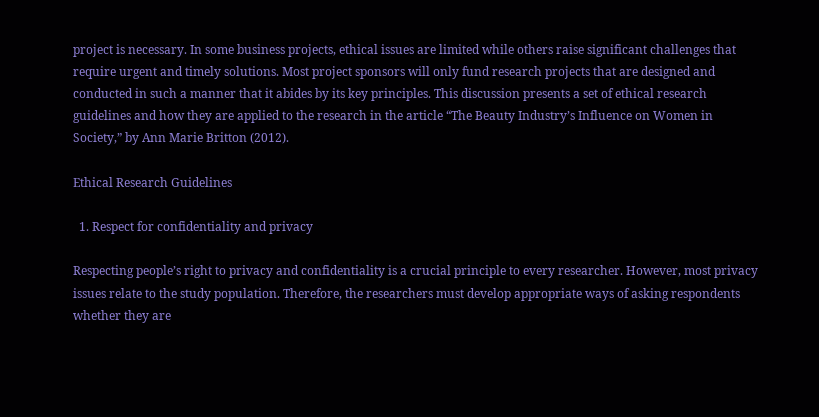project is necessary. In some business projects, ethical issues are limited while others raise significant challenges that require urgent and timely solutions. Most project sponsors will only fund research projects that are designed and conducted in such a manner that it abides by its key principles. This discussion presents a set of ethical research guidelines and how they are applied to the research in the article “The Beauty Industry’s Influence on Women in Society,” by Ann Marie Britton (2012).

Ethical Research Guidelines

  1. Respect for confidentiality and privacy

Respecting people’s right to privacy and confidentiality is a crucial principle to every researcher. However, most privacy issues relate to the study population. Therefore, the researchers must develop appropriate ways of asking respondents whether they are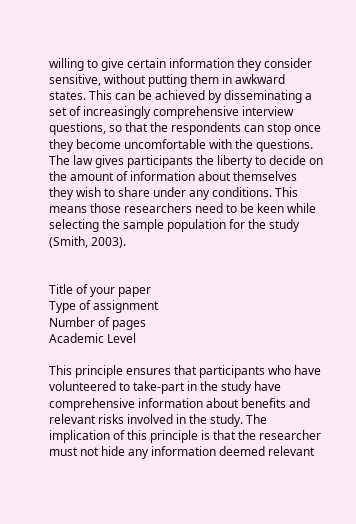willing to give certain information they consider sensitive, without putting them in awkward states. This can be achieved by disseminating a set of increasingly comprehensive interview questions, so that the respondents can stop once they become uncomfortable with the questions. The law gives participants the liberty to decide on the amount of information about themselves they wish to share under any conditions. This means those researchers need to be keen while selecting the sample population for the study (Smith, 2003).


Title of your paper
Type of assignment
Number of pages
Academic Level

This principle ensures that participants who have volunteered to take-part in the study have comprehensive information about benefits and relevant risks involved in the study. The implication of this principle is that the researcher must not hide any information deemed relevant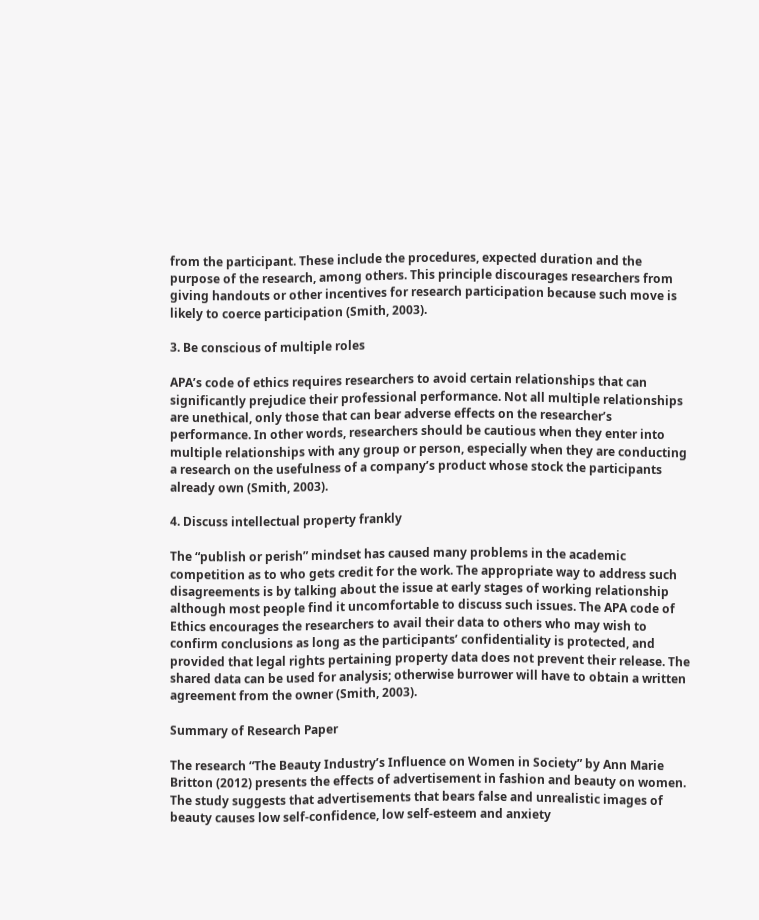from the participant. These include the procedures, expected duration and the purpose of the research, among others. This principle discourages researchers from giving handouts or other incentives for research participation because such move is likely to coerce participation (Smith, 2003).

3. Be conscious of multiple roles

APA’s code of ethics requires researchers to avoid certain relationships that can significantly prejudice their professional performance. Not all multiple relationships are unethical, only those that can bear adverse effects on the researcher’s performance. In other words, researchers should be cautious when they enter into multiple relationships with any group or person, especially when they are conducting a research on the usefulness of a company’s product whose stock the participants already own (Smith, 2003).

4. Discuss intellectual property frankly

The “publish or perish” mindset has caused many problems in the academic competition as to who gets credit for the work. The appropriate way to address such disagreements is by talking about the issue at early stages of working relationship although most people find it uncomfortable to discuss such issues. The APA code of Ethics encourages the researchers to avail their data to others who may wish to confirm conclusions as long as the participants’ confidentiality is protected, and provided that legal rights pertaining property data does not prevent their release. The shared data can be used for analysis; otherwise burrower will have to obtain a written agreement from the owner (Smith, 2003).

Summary of Research Paper

The research “The Beauty Industry’s Influence on Women in Society” by Ann Marie Britton (2012) presents the effects of advertisement in fashion and beauty on women. The study suggests that advertisements that bears false and unrealistic images of beauty causes low self-confidence, low self-esteem and anxiety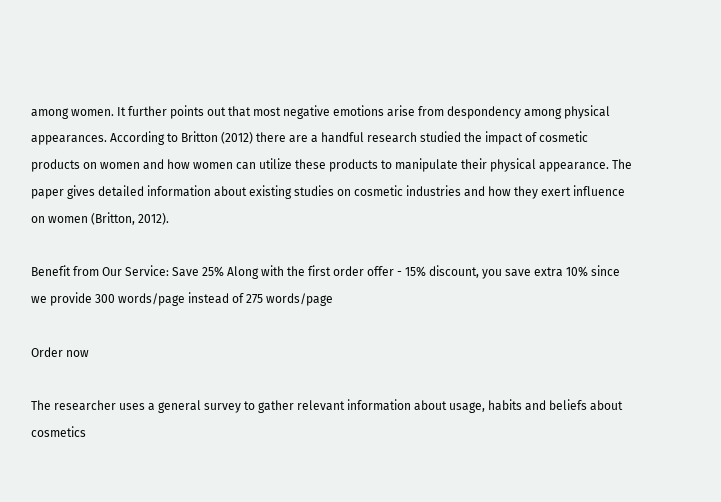among women. It further points out that most negative emotions arise from despondency among physical appearances. According to Britton (2012) there are a handful research studied the impact of cosmetic products on women and how women can utilize these products to manipulate their physical appearance. The paper gives detailed information about existing studies on cosmetic industries and how they exert influence on women (Britton, 2012).

Benefit from Our Service: Save 25% Along with the first order offer - 15% discount, you save extra 10% since we provide 300 words/page instead of 275 words/page

Order now

The researcher uses a general survey to gather relevant information about usage, habits and beliefs about cosmetics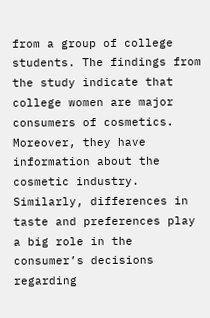from a group of college students. The findings from the study indicate that college women are major consumers of cosmetics. Moreover, they have information about the cosmetic industry. Similarly, differences in taste and preferences play a big role in the consumer’s decisions regarding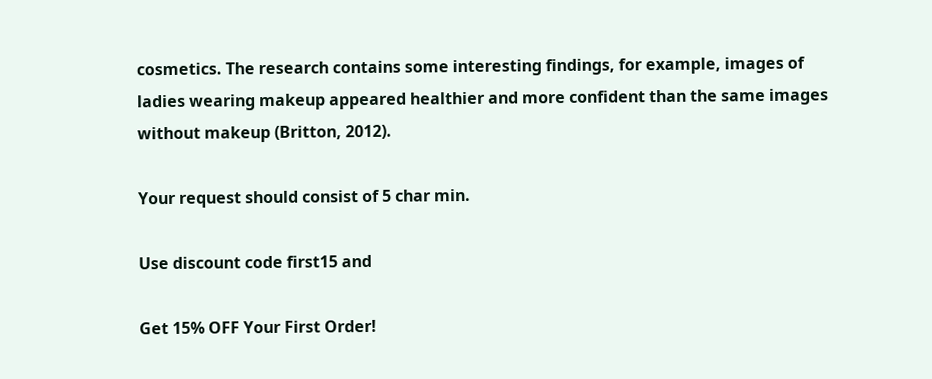cosmetics. The research contains some interesting findings, for example, images of ladies wearing makeup appeared healthier and more confident than the same images without makeup (Britton, 2012).

Your request should consist of 5 char min.

Use discount code first15 and

Get 15% OFF Your First Order!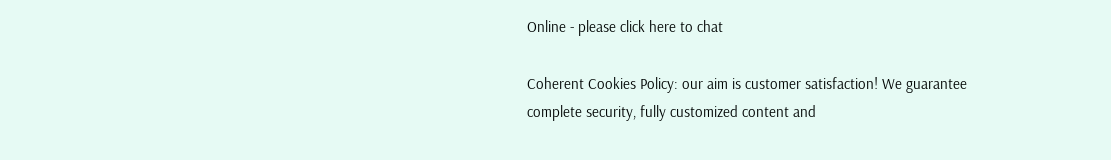Online - please click here to chat

Coherent Cookies Policy: our aim is customer satisfaction! We guarantee complete security, fully customized content and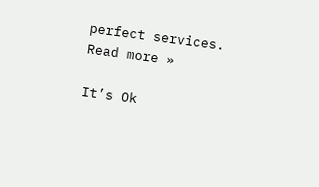perfect services. Read more »

It’s Ok